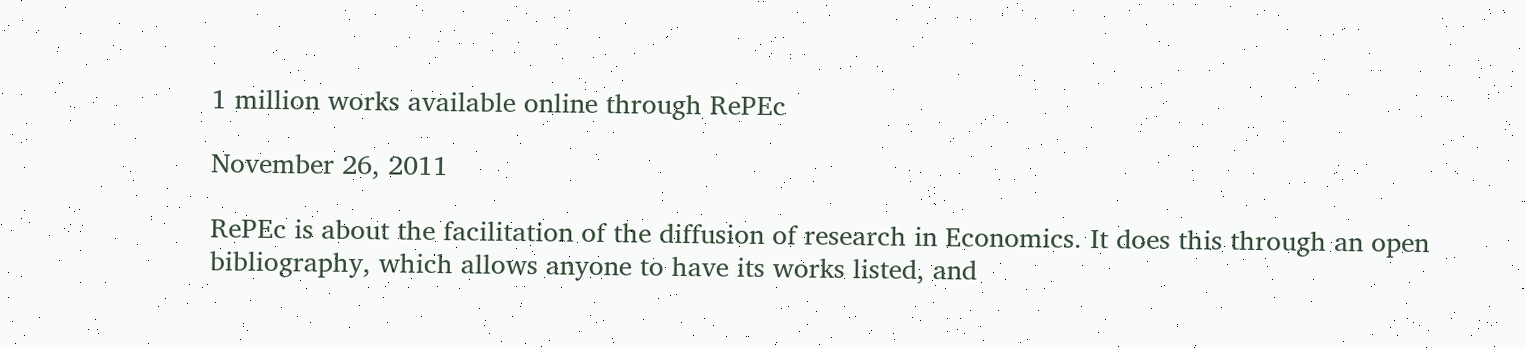1 million works available online through RePEc

November 26, 2011

RePEc is about the facilitation of the diffusion of research in Economics. It does this through an open bibliography, which allows anyone to have its works listed, and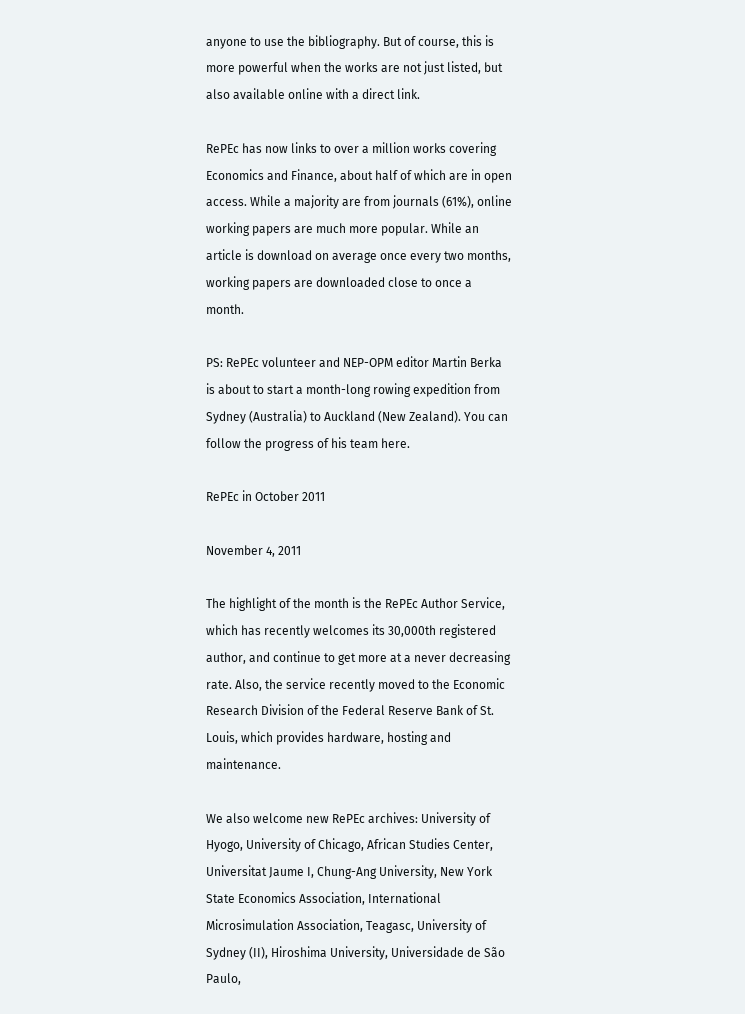anyone to use the bibliography. But of course, this is more powerful when the works are not just listed, but also available online with a direct link.

RePEc has now links to over a million works covering Economics and Finance, about half of which are in open access. While a majority are from journals (61%), online working papers are much more popular. While an article is download on average once every two months, working papers are downloaded close to once a month.

PS: RePEc volunteer and NEP-OPM editor Martin Berka is about to start a month-long rowing expedition from Sydney (Australia) to Auckland (New Zealand). You can follow the progress of his team here.

RePEc in October 2011

November 4, 2011

The highlight of the month is the RePEc Author Service, which has recently welcomes its 30,000th registered author, and continue to get more at a never decreasing rate. Also, the service recently moved to the Economic Research Division of the Federal Reserve Bank of St. Louis, which provides hardware, hosting and maintenance.

We also welcome new RePEc archives: University of Hyogo, University of Chicago, African Studies Center, Universitat Jaume I, Chung-Ang University, New York State Economics Association, International Microsimulation Association, Teagasc, University of Sydney (II), Hiroshima University, Universidade de São Paulo,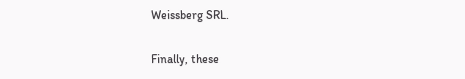Weissberg SRL.

Finally, these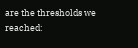are the thresholds we reached: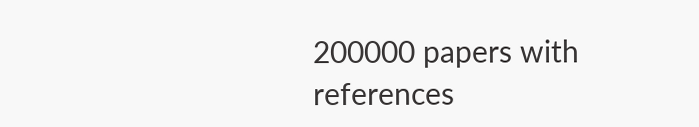200000 papers with references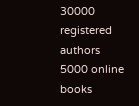30000 registered authors
5000 online books